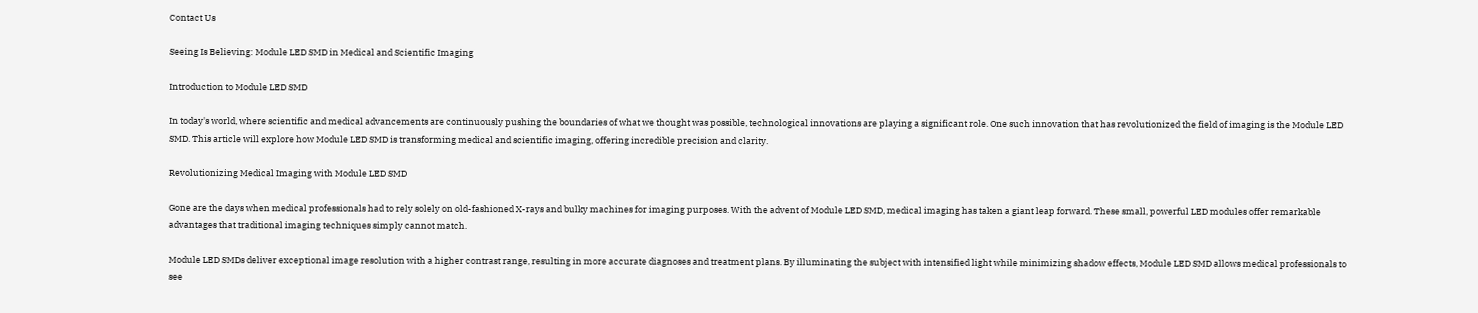Contact Us

Seeing Is Believing: Module LED SMD in Medical and Scientific Imaging

Introduction to Module LED SMD

In today's world, where scientific and medical advancements are continuously pushing the boundaries of what we thought was possible, technological innovations are playing a significant role. One such innovation that has revolutionized the field of imaging is the Module LED SMD. This article will explore how Module LED SMD is transforming medical and scientific imaging, offering incredible precision and clarity.

Revolutionizing Medical Imaging with Module LED SMD

Gone are the days when medical professionals had to rely solely on old-fashioned X-rays and bulky machines for imaging purposes. With the advent of Module LED SMD, medical imaging has taken a giant leap forward. These small, powerful LED modules offer remarkable advantages that traditional imaging techniques simply cannot match.

Module LED SMDs deliver exceptional image resolution with a higher contrast range, resulting in more accurate diagnoses and treatment plans. By illuminating the subject with intensified light while minimizing shadow effects, Module LED SMD allows medical professionals to see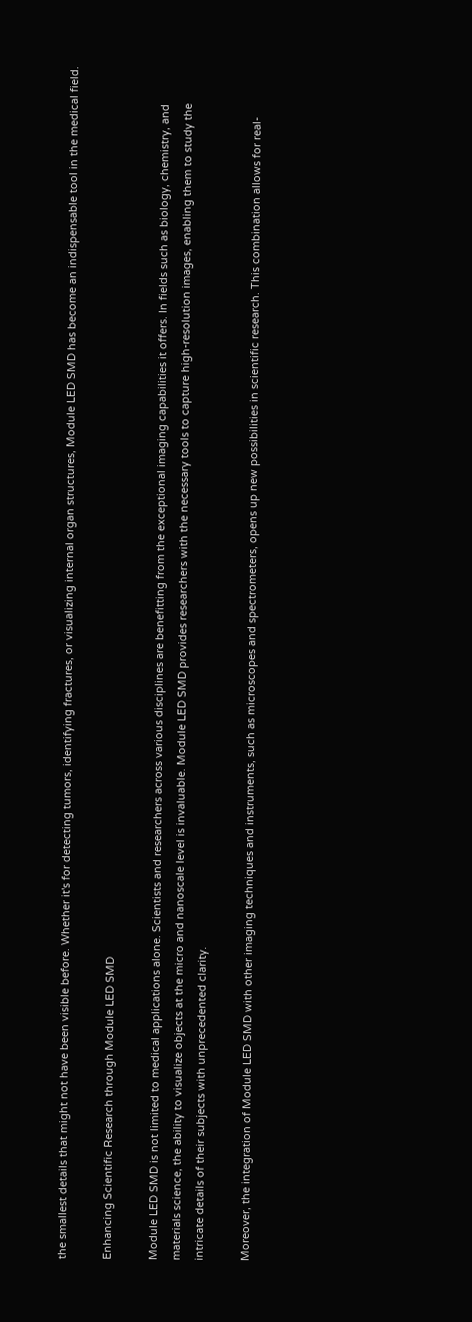the smallest details that might not have been visible before. Whether it's for detecting tumors, identifying fractures, or visualizing internal organ structures, Module LED SMD has become an indispensable tool in the medical field.

Enhancing Scientific Research through Module LED SMD

Module LED SMD is not limited to medical applications alone. Scientists and researchers across various disciplines are benefitting from the exceptional imaging capabilities it offers. In fields such as biology, chemistry, and materials science, the ability to visualize objects at the micro and nanoscale level is invaluable. Module LED SMD provides researchers with the necessary tools to capture high-resolution images, enabling them to study the intricate details of their subjects with unprecedented clarity.

Moreover, the integration of Module LED SMD with other imaging techniques and instruments, such as microscopes and spectrometers, opens up new possibilities in scientific research. This combination allows for real-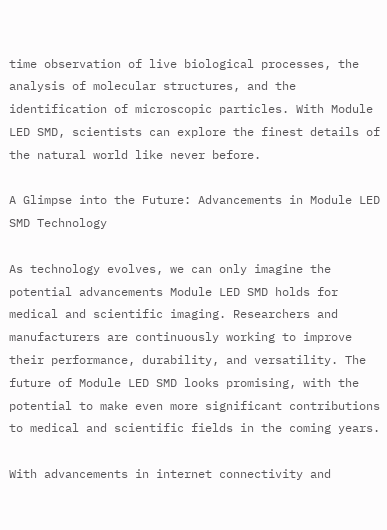time observation of live biological processes, the analysis of molecular structures, and the identification of microscopic particles. With Module LED SMD, scientists can explore the finest details of the natural world like never before.

A Glimpse into the Future: Advancements in Module LED SMD Technology

As technology evolves, we can only imagine the potential advancements Module LED SMD holds for medical and scientific imaging. Researchers and manufacturers are continuously working to improve their performance, durability, and versatility. The future of Module LED SMD looks promising, with the potential to make even more significant contributions to medical and scientific fields in the coming years.

With advancements in internet connectivity and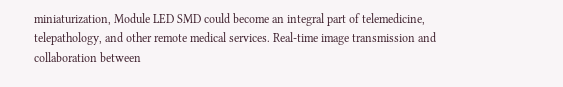miniaturization, Module LED SMD could become an integral part of telemedicine, telepathology, and other remote medical services. Real-time image transmission and collaboration between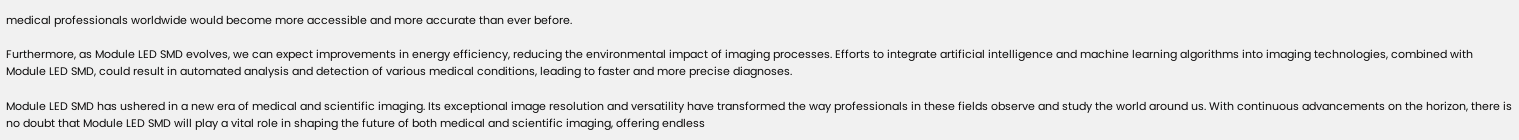medical professionals worldwide would become more accessible and more accurate than ever before.

Furthermore, as Module LED SMD evolves, we can expect improvements in energy efficiency, reducing the environmental impact of imaging processes. Efforts to integrate artificial intelligence and machine learning algorithms into imaging technologies, combined with Module LED SMD, could result in automated analysis and detection of various medical conditions, leading to faster and more precise diagnoses.

Module LED SMD has ushered in a new era of medical and scientific imaging. Its exceptional image resolution and versatility have transformed the way professionals in these fields observe and study the world around us. With continuous advancements on the horizon, there is no doubt that Module LED SMD will play a vital role in shaping the future of both medical and scientific imaging, offering endless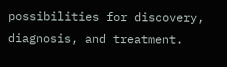possibilities for discovery, diagnosis, and treatment.